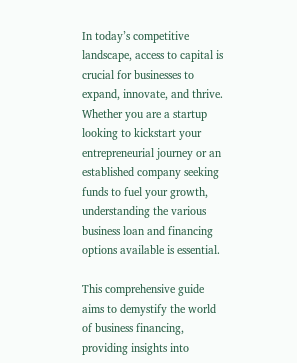In today’s competitive landscape, access to capital is crucial for businesses to expand, innovate, and thrive. Whether you are a startup looking to kickstart your entrepreneurial journey or an established company seeking funds to fuel your growth, understanding the various business loan and financing options available is essential.

This comprehensive guide aims to demystify the world of business financing, providing insights into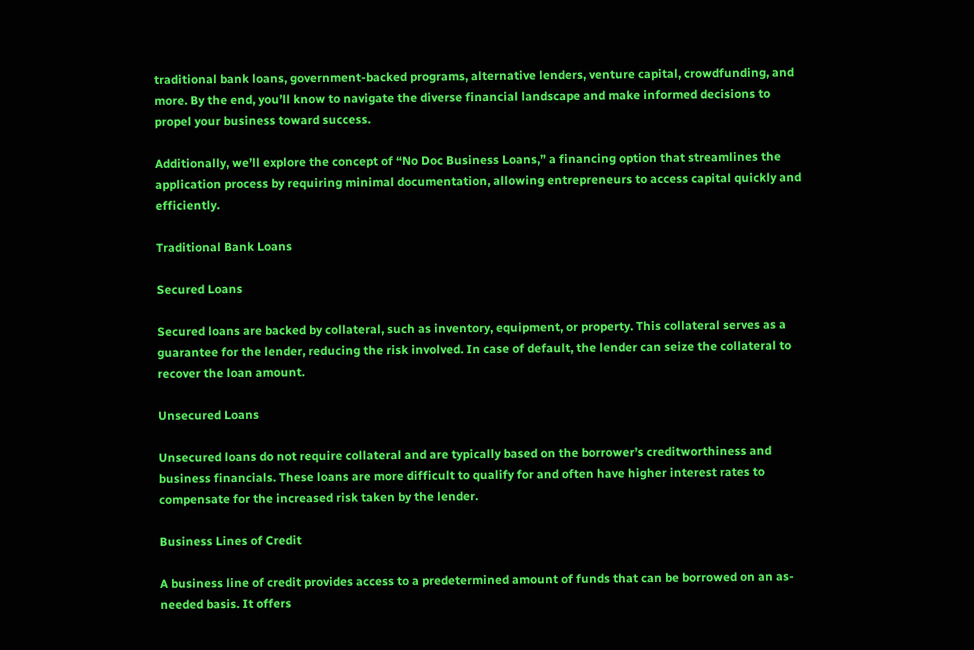traditional bank loans, government-backed programs, alternative lenders, venture capital, crowdfunding, and more. By the end, you’ll know to navigate the diverse financial landscape and make informed decisions to propel your business toward success.

Additionally, we’ll explore the concept of “No Doc Business Loans,” a financing option that streamlines the application process by requiring minimal documentation, allowing entrepreneurs to access capital quickly and efficiently.

Traditional Bank Loans

Secured Loans

Secured loans are backed by collateral, such as inventory, equipment, or property. This collateral serves as a guarantee for the lender, reducing the risk involved. In case of default, the lender can seize the collateral to recover the loan amount.

Unsecured Loans

Unsecured loans do not require collateral and are typically based on the borrower’s creditworthiness and business financials. These loans are more difficult to qualify for and often have higher interest rates to compensate for the increased risk taken by the lender.

Business Lines of Credit

A business line of credit provides access to a predetermined amount of funds that can be borrowed on an as-needed basis. It offers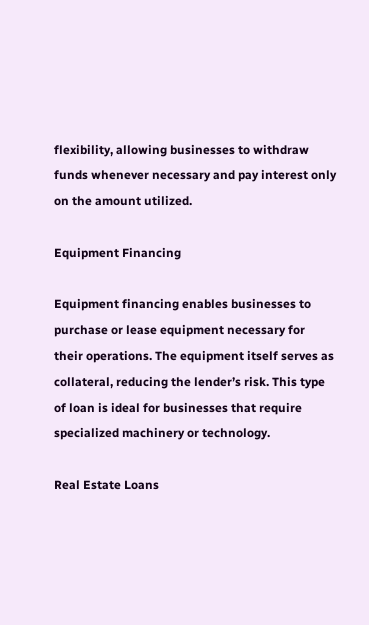flexibility, allowing businesses to withdraw funds whenever necessary and pay interest only on the amount utilized.

Equipment Financing

Equipment financing enables businesses to purchase or lease equipment necessary for their operations. The equipment itself serves as collateral, reducing the lender’s risk. This type of loan is ideal for businesses that require specialized machinery or technology.

Real Estate Loans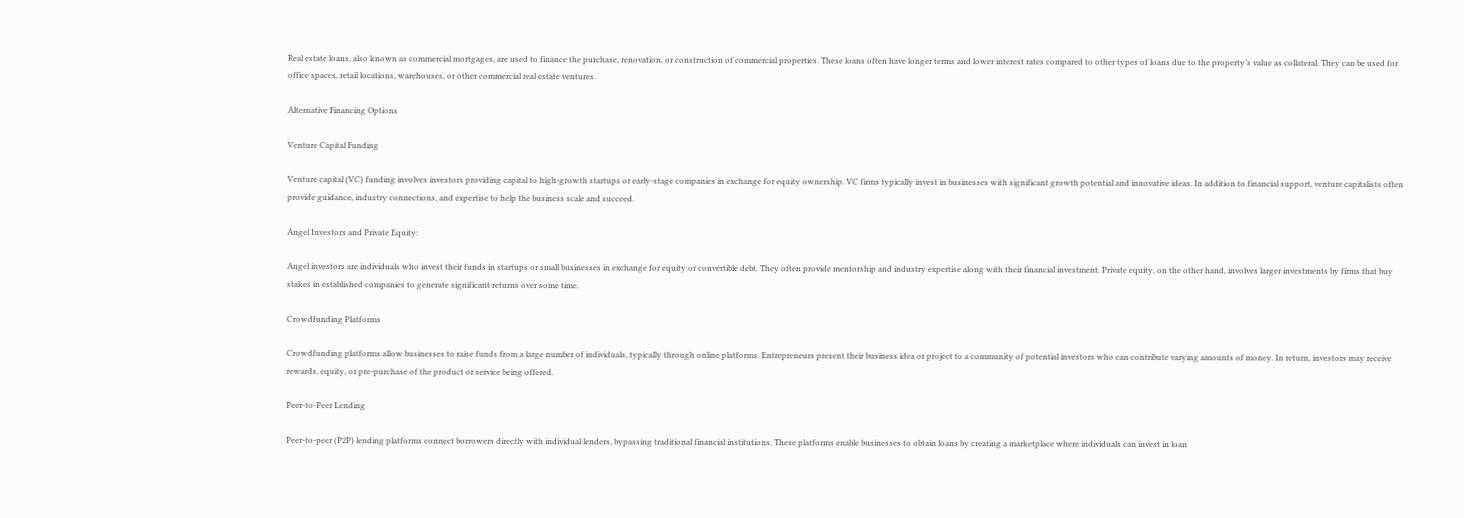Real estate loans, also known as commercial mortgages, are used to finance the purchase, renovation, or construction of commercial properties. These loans often have longer terms and lower interest rates compared to other types of loans due to the property’s value as collateral. They can be used for office spaces, retail locations, warehouses, or other commercial real estate ventures.

Alternative Financing Options

Venture Capital Funding

Venture capital (VC) funding involves investors providing capital to high-growth startups or early-stage companies in exchange for equity ownership. VC firms typically invest in businesses with significant growth potential and innovative ideas. In addition to financial support, venture capitalists often provide guidance, industry connections, and expertise to help the business scale and succeed.

Angel Investors and Private Equity:

Angel investors are individuals who invest their funds in startups or small businesses in exchange for equity or convertible debt. They often provide mentorship and industry expertise along with their financial investment. Private equity, on the other hand, involves larger investments by firms that buy stakes in established companies to generate significant returns over some time.

Crowdfunding Platforms

Crowdfunding platforms allow businesses to raise funds from a large number of individuals, typically through online platforms. Entrepreneurs present their business idea or project to a community of potential investors who can contribute varying amounts of money. In return, investors may receive rewards, equity, or pre-purchase of the product or service being offered.

Peer-to-Peer Lending

Peer-to-peer (P2P) lending platforms connect borrowers directly with individual lenders, bypassing traditional financial institutions. These platforms enable businesses to obtain loans by creating a marketplace where individuals can invest in loan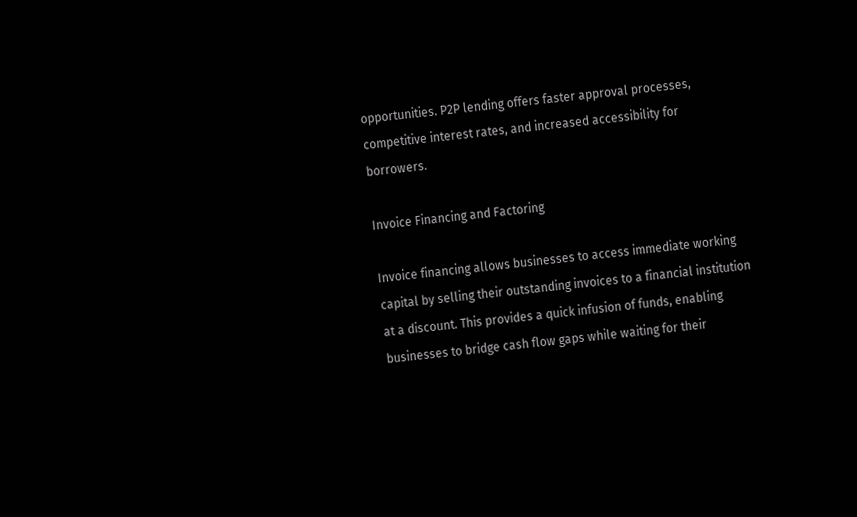opportunities. P2P lending offers faster approval processes, competitive interest rates, and increased accessibility for borrowers.

Invoice Financing and Factoring

Invoice financing allows businesses to access immediate working capital by selling their outstanding invoices to a financial institution at a discount. This provides a quick infusion of funds, enabling businesses to bridge cash flow gaps while waiting for their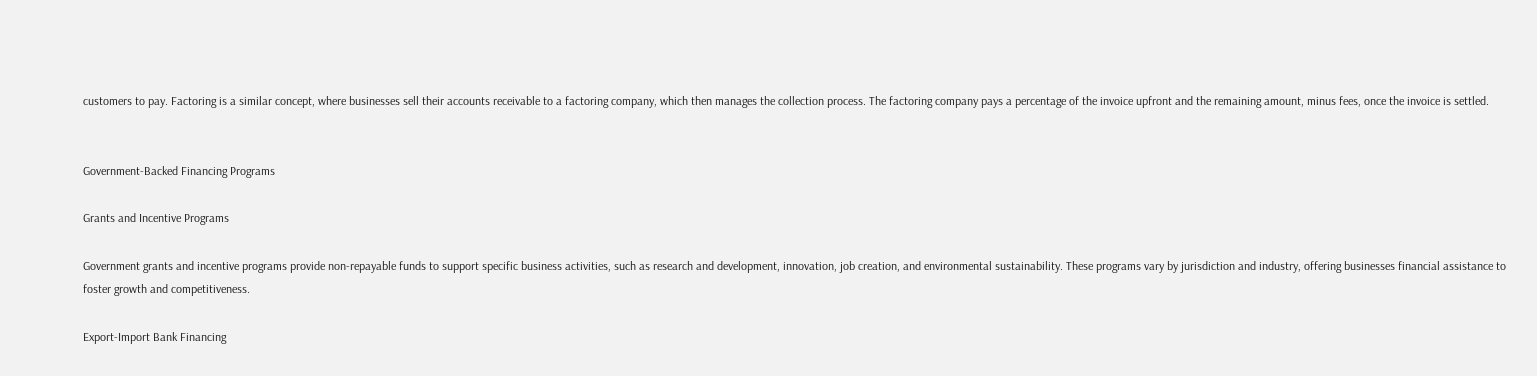customers to pay. Factoring is a similar concept, where businesses sell their accounts receivable to a factoring company, which then manages the collection process. The factoring company pays a percentage of the invoice upfront and the remaining amount, minus fees, once the invoice is settled.


Government-Backed Financing Programs

Grants and Incentive Programs

Government grants and incentive programs provide non-repayable funds to support specific business activities, such as research and development, innovation, job creation, and environmental sustainability. These programs vary by jurisdiction and industry, offering businesses financial assistance to foster growth and competitiveness.

Export-Import Bank Financing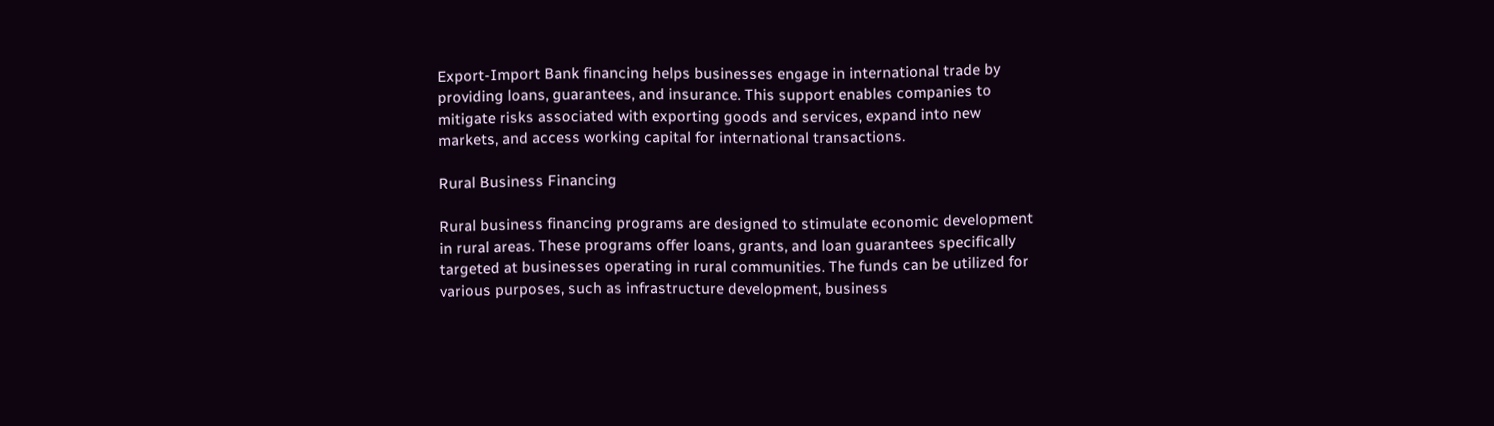Export-Import Bank financing helps businesses engage in international trade by providing loans, guarantees, and insurance. This support enables companies to mitigate risks associated with exporting goods and services, expand into new markets, and access working capital for international transactions.

Rural Business Financing

Rural business financing programs are designed to stimulate economic development in rural areas. These programs offer loans, grants, and loan guarantees specifically targeted at businesses operating in rural communities. The funds can be utilized for various purposes, such as infrastructure development, business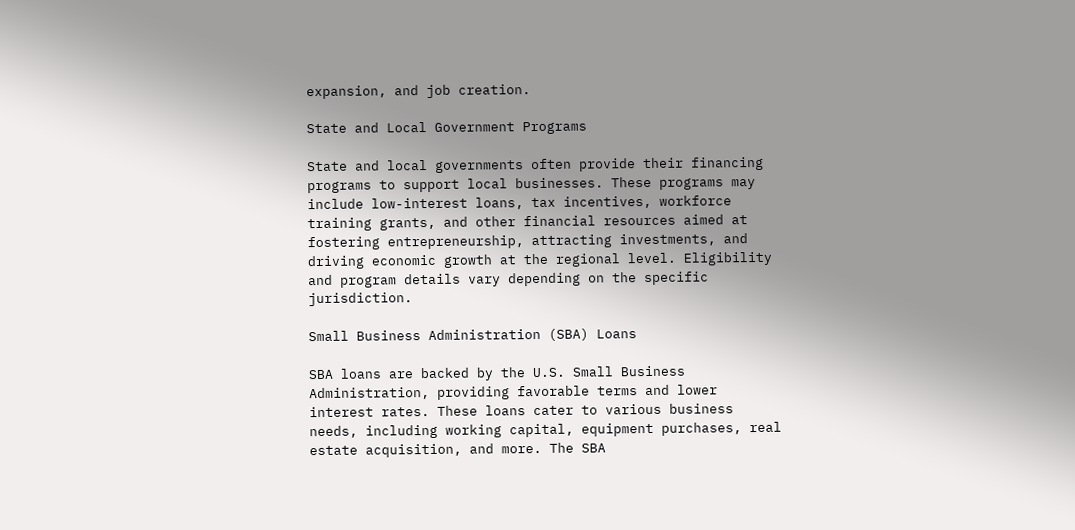expansion, and job creation.

State and Local Government Programs

State and local governments often provide their financing programs to support local businesses. These programs may include low-interest loans, tax incentives, workforce training grants, and other financial resources aimed at fostering entrepreneurship, attracting investments, and driving economic growth at the regional level. Eligibility and program details vary depending on the specific jurisdiction.

Small Business Administration (SBA) Loans

SBA loans are backed by the U.S. Small Business Administration, providing favorable terms and lower interest rates. These loans cater to various business needs, including working capital, equipment purchases, real estate acquisition, and more. The SBA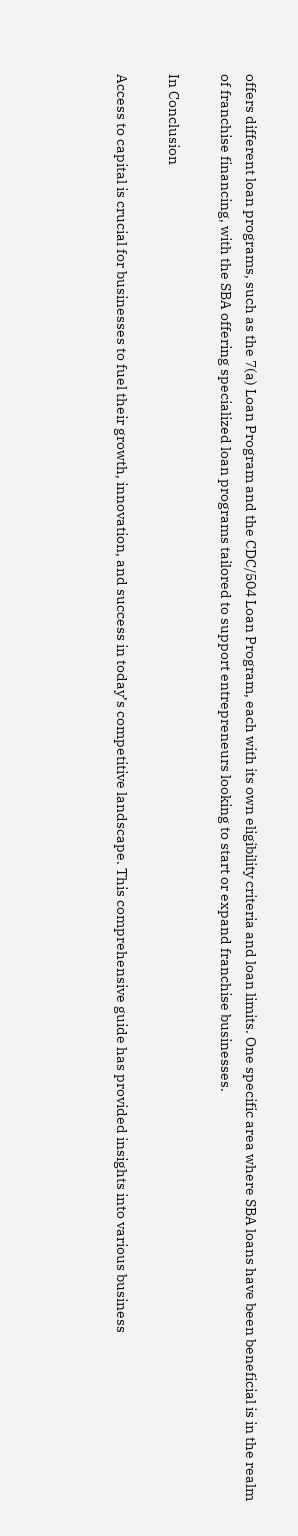offers different loan programs, such as the 7(a) Loan Program and the CDC/504 Loan Program, each with its own eligibility criteria and loan limits. One specific area where SBA loans have been beneficial is in the realm of franchise financing, with the SBA offering specialized loan programs tailored to support entrepreneurs looking to start or expand franchise businesses.

In Conclusion

Access to capital is crucial for businesses to fuel their growth, innovation, and success in today’s competitive landscape. This comprehensive guide has provided insights into various business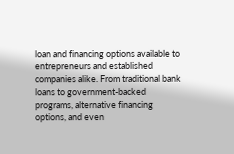loan and financing options available to entrepreneurs and established companies alike. From traditional bank loans to government-backed programs, alternative financing options, and even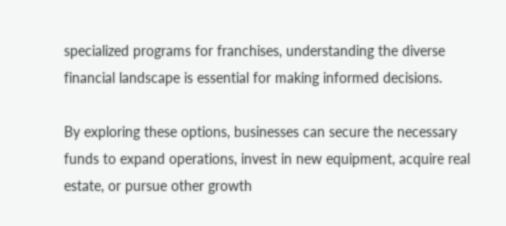specialized programs for franchises, understanding the diverse financial landscape is essential for making informed decisions.

By exploring these options, businesses can secure the necessary funds to expand operations, invest in new equipment, acquire real estate, or pursue other growth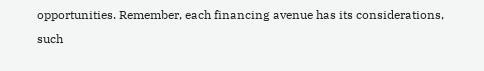opportunities. Remember, each financing avenue has its considerations, such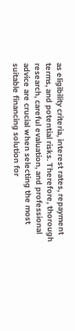as eligibility criteria, interest rates, repayment terms, and potential risks. Therefore, thorough research, careful evaluation, and professional advice are crucial when selecting the most suitable financing solution for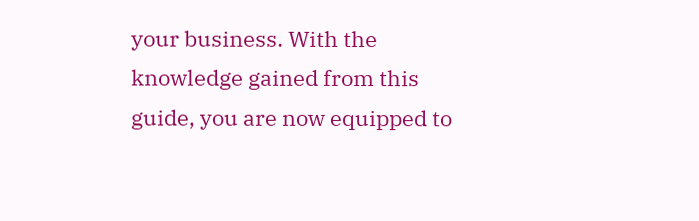your business. With the knowledge gained from this guide, you are now equipped to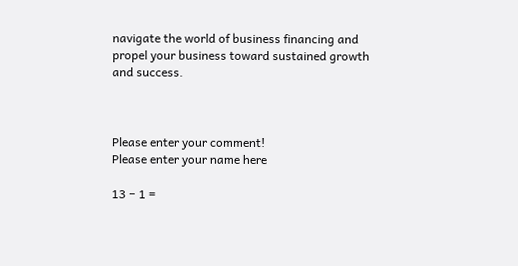navigate the world of business financing and propel your business toward sustained growth and success.



Please enter your comment!
Please enter your name here

13 − 1 =